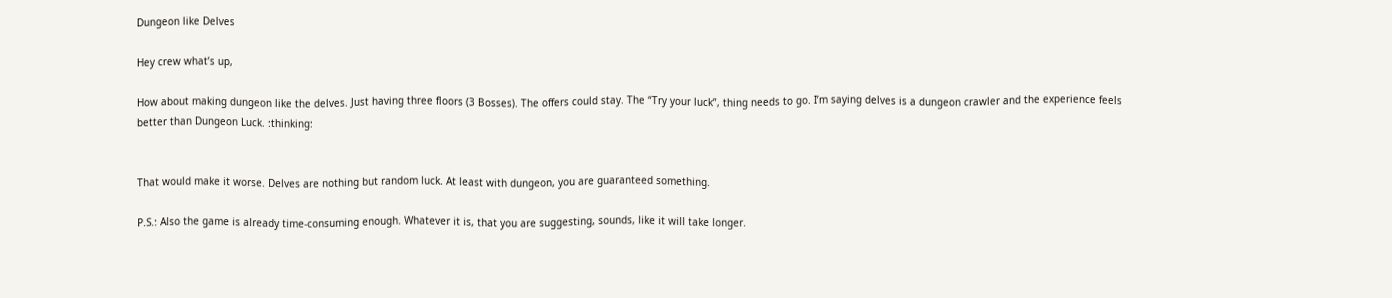Dungeon like Delves

Hey crew what’s up,

How about making dungeon like the delves. Just having three floors (3 Bosses). The offers could stay. The “Try your luck”, thing needs to go. I’m saying delves is a dungeon crawler and the experience feels better than Dungeon Luck. :thinking:


That would make it worse. Delves are nothing but random luck. At least with dungeon, you are guaranteed something.

P.S.: Also the game is already time-consuming enough. Whatever it is, that you are suggesting, sounds, like it will take longer.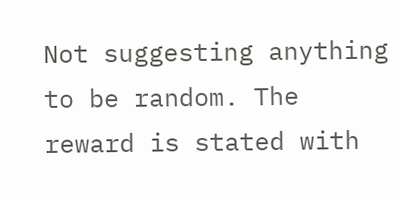Not suggesting anything to be random. The reward is stated with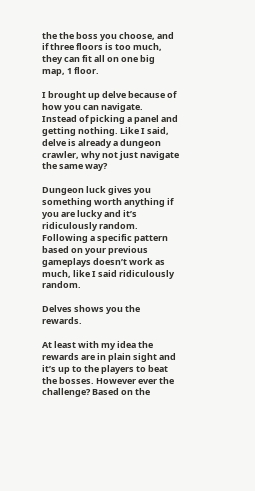the the boss you choose, and if three floors is too much, they can fit all on one big map, 1 floor.

I brought up delve because of how you can navigate. Instead of picking a panel and getting nothing. Like I said, delve is already a dungeon crawler, why not just navigate the same way?

Dungeon luck gives you something worth anything if you are lucky and it’s ridiculously random. Following a specific pattern based on your previous gameplays doesn’t work as much, like I said ridiculously random.

Delves shows you the rewards.

At least with my idea the rewards are in plain sight and it’s up to the players to beat the bosses. However ever the challenge? Based on the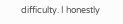difficulty. I honestly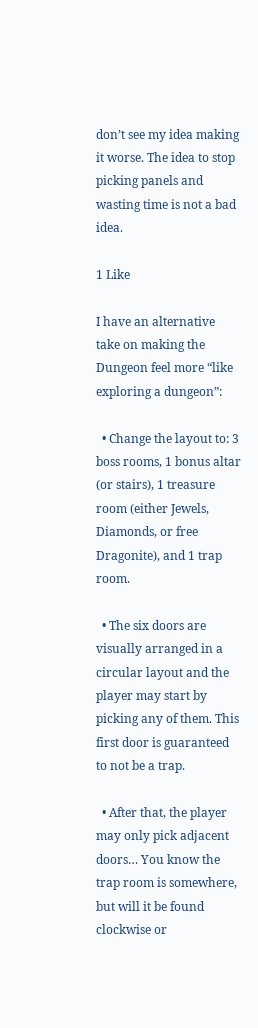don’t see my idea making it worse. The idea to stop picking panels and wasting time is not a bad idea.

1 Like

I have an alternative take on making the Dungeon feel more “like exploring a dungeon”:

  • Change the layout to: 3 boss rooms, 1 bonus altar (or stairs), 1 treasure room (either Jewels, Diamonds, or free Dragonite), and 1 trap room.

  • The six doors are visually arranged in a circular layout and the player may start by picking any of them. This first door is guaranteed to not be a trap.

  • After that, the player may only pick adjacent doors… You know the trap room is somewhere, but will it be found clockwise or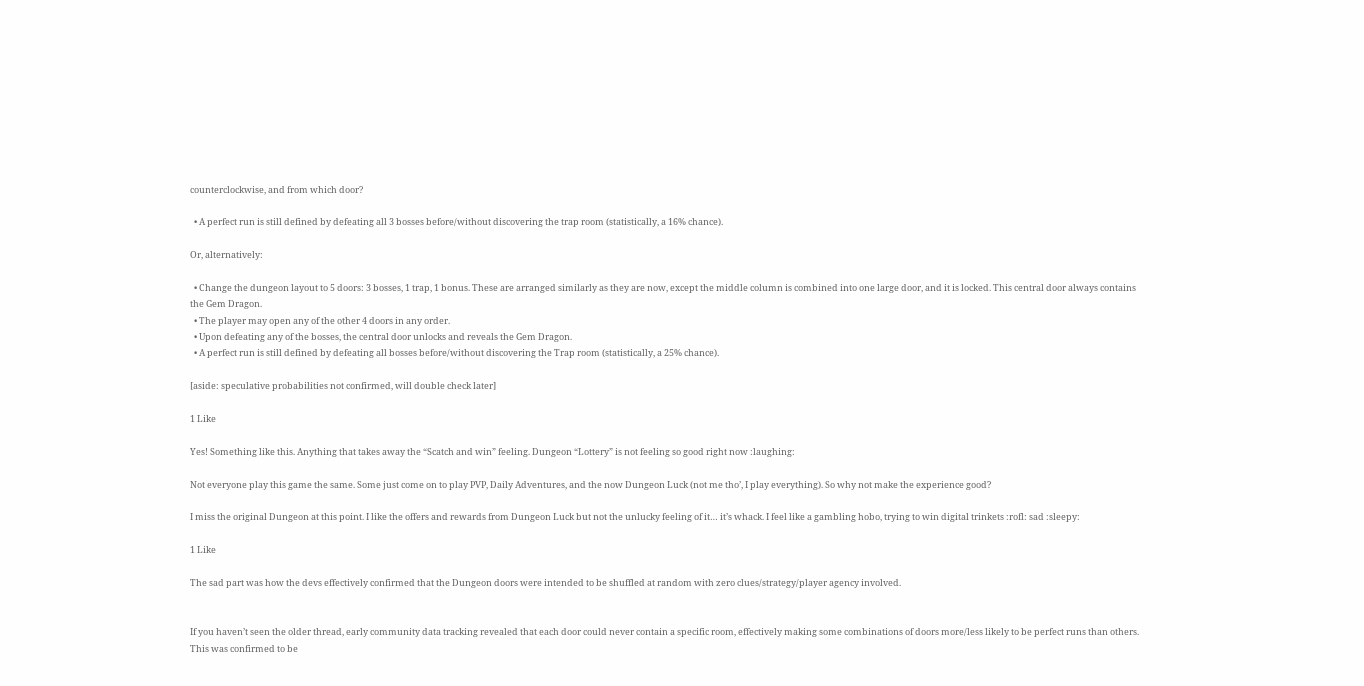counterclockwise, and from which door?

  • A perfect run is still defined by defeating all 3 bosses before/without discovering the trap room (statistically, a 16% chance).

Or, alternatively:

  • Change the dungeon layout to 5 doors: 3 bosses, 1 trap, 1 bonus. These are arranged similarly as they are now, except the middle column is combined into one large door, and it is locked. This central door always contains the Gem Dragon.
  • The player may open any of the other 4 doors in any order.
  • Upon defeating any of the bosses, the central door unlocks and reveals the Gem Dragon.
  • A perfect run is still defined by defeating all bosses before/without discovering the Trap room (statistically, a 25% chance).

[aside: speculative probabilities not confirmed, will double check later]

1 Like

Yes! Something like this. Anything that takes away the “Scatch and win” feeling. Dungeon “Lottery” is not feeling so good right now :laughing:

Not everyone play this game the same. Some just come on to play PVP, Daily Adventures, and the now Dungeon Luck (not me tho’, I play everything). So why not make the experience good?

I miss the original Dungeon at this point. I like the offers and rewards from Dungeon Luck but not the unlucky feeling of it… it’s whack. I feel like a gambling hobo, trying to win digital trinkets :rofl: sad :sleepy:

1 Like

The sad part was how the devs effectively confirmed that the Dungeon doors were intended to be shuffled at random with zero clues/strategy/player agency involved.


If you haven’t seen the older thread, early community data tracking revealed that each door could never contain a specific room, effectively making some combinations of doors more/less likely to be perfect runs than others. This was confirmed to be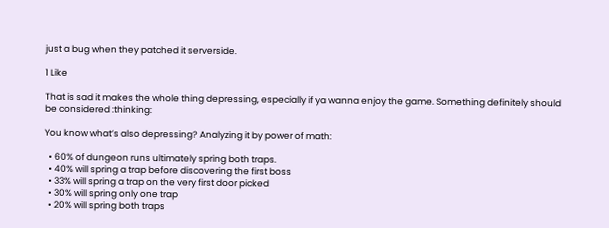just a bug when they patched it serverside.

1 Like

That is sad it makes the whole thing depressing, especially if ya wanna enjoy the game. Something definitely should be considered :thinking:

You know what’s also depressing? Analyzing it by power of math:

  • 60% of dungeon runs ultimately spring both traps.
  • 40% will spring a trap before discovering the first boss
  • 33% will spring a trap on the very first door picked
  • 30% will spring only one trap
  • 20% will spring both traps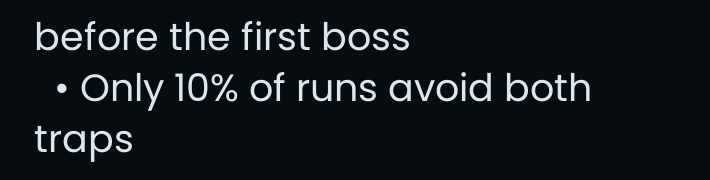before the first boss
  • Only 10% of runs avoid both traps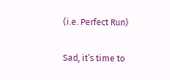(i.e. Perfect Run)

Sad, it’s time to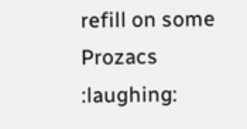refill on some Prozacs :laughing: